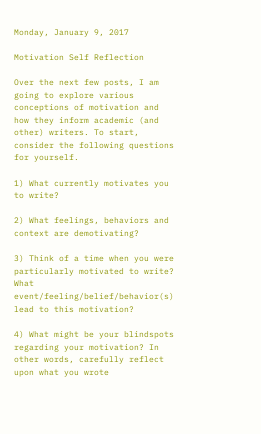Monday, January 9, 2017

Motivation Self Reflection

Over the next few posts, I am going to explore various conceptions of motivation and how they inform academic (and other) writers. To start, consider the following questions for yourself.

1) What currently motivates you to write?

2) What feelings, behaviors and context are demotivating?

3) Think of a time when you were particularly motivated to write? What event/feeling/belief/behavior(s) lead to this motivation?

4) What might be your blindspots regarding your motivation? In other words, carefully reflect upon what you wrote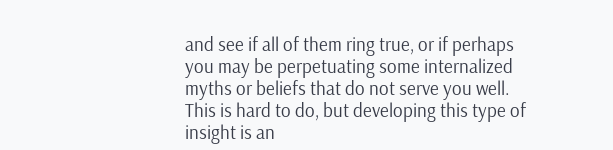and see if all of them ring true, or if perhaps you may be perpetuating some internalized myths or beliefs that do not serve you well. This is hard to do, but developing this type of insight is an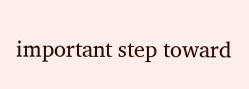important step toward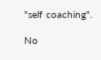"self coaching".

No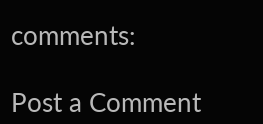comments:

Post a Comment